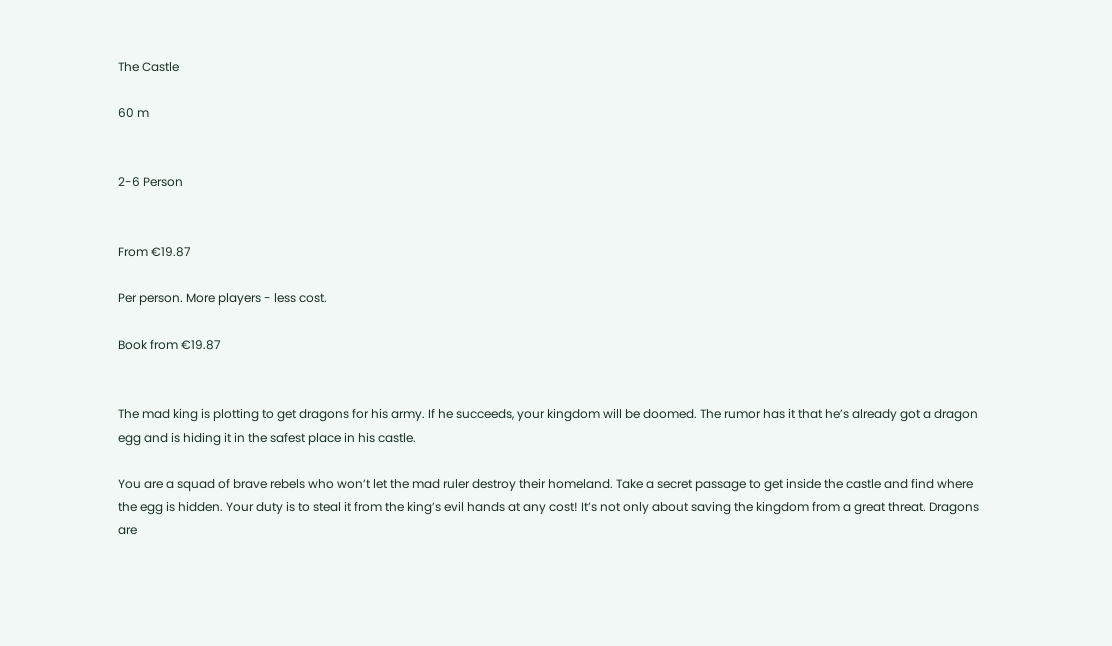The Castle

60 m


2-6 Person


From €19.87

Per person. More players - less cost.

Book from €19.87


The mad king is plotting to get dragons for his army. If he succeeds, your kingdom will be doomed. The rumor has it that he’s already got a dragon egg and is hiding it in the safest place in his castle.

You are a squad of brave rebels who won’t let the mad ruler destroy their homeland. Take a secret passage to get inside the castle and find where the egg is hidden. Your duty is to steal it from the king’s evil hands at any cost! It’s not only about saving the kingdom from a great threat. Dragons are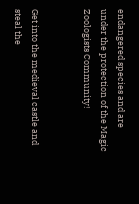endangered species and are under the protection of the Magic Zoologists Community!


Get into the medieval castle and steal the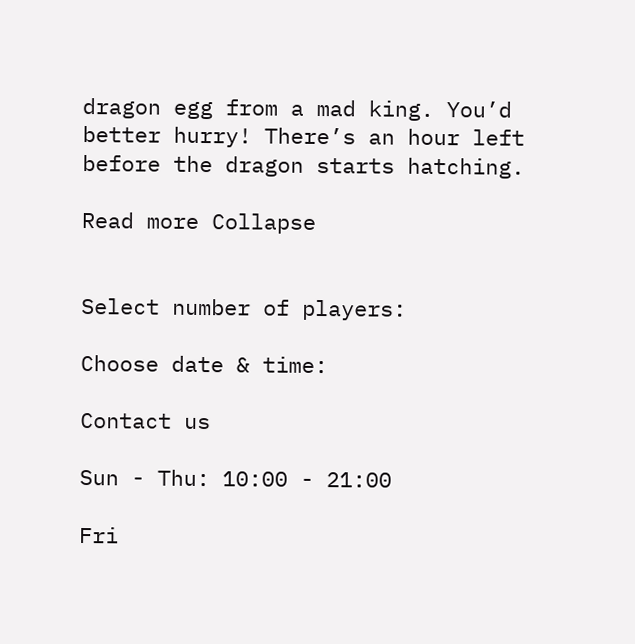dragon egg from a mad king. You’d better hurry! There’s an hour left before the dragon starts hatching.

Read more Collapse


Select number of players:

Choose date & time:

Contact us

Sun - Thu: 10:00 - 21:00

Fri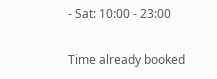- Sat: 10:00 - 23:00

Time already booked